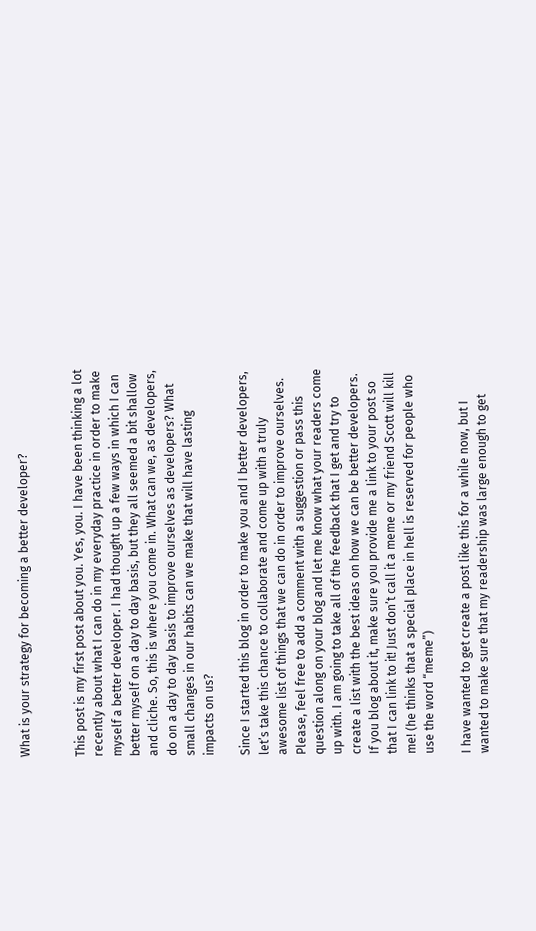What is your strategy for becoming a better developer?


This post is my first post about you. Yes, you. I have been thinking a lot recently about what I can do in my everyday practice in order to make myself a better developer. I had thought up a few ways in which I can better myself on a day to day basis, but they all seemed a bit shallow and cliche. So, this is where you come in. What can we, as developers, do on a day to day basis to improve ourselves as developers? What small changes in our habits can we make that will have lasting impacts on us?

Since I started this blog in order to make you and I better developers, let’s take this chance to collaborate and come up with a truly awesome list of things that we can do in order to improve ourselves. Please, feel free to add a comment with a suggestion or pass this question along on your blog and let me know what your readers come up with. I am going to take all of the feedback that I get and try to create a list with the best ideas on how we can be better developers. If you blog about it, make sure you provide me a link to your post so that I can link to it! Just don’t call it a meme or my friend Scott will kill me! (he thinks that a special place in hell is reserved for people who use the word “meme”)

I have wanted to get create a post like this for a while now, but I wanted to make sure that my readership was large enough to get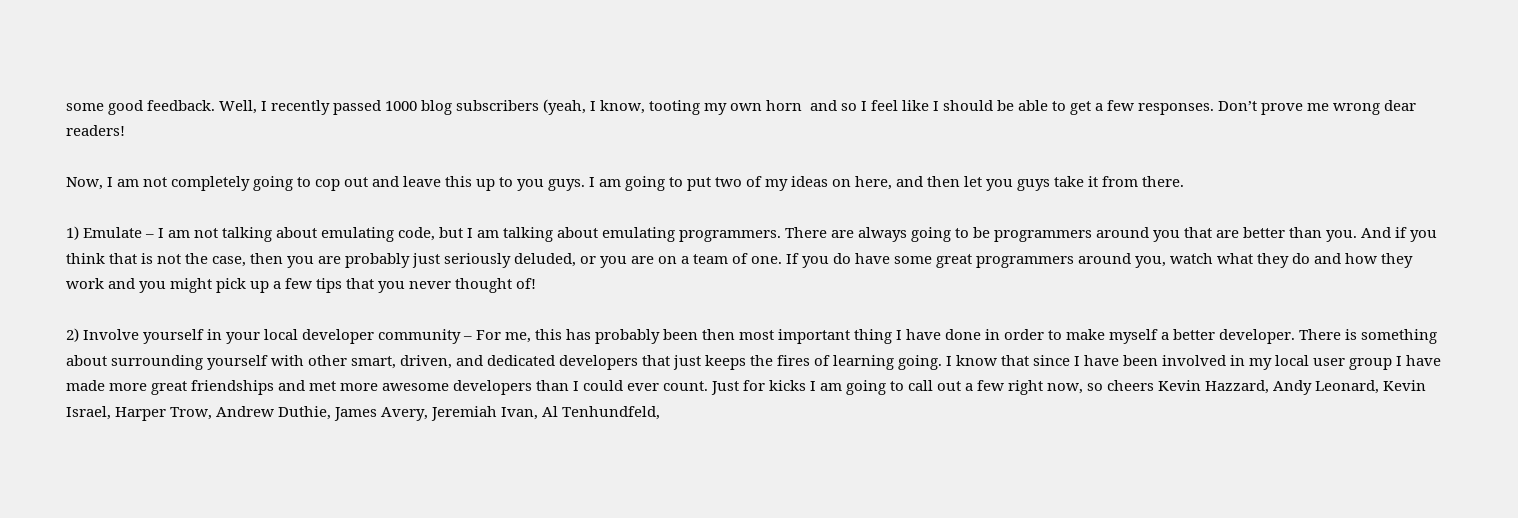some good feedback. Well, I recently passed 1000 blog subscribers (yeah, I know, tooting my own horn  and so I feel like I should be able to get a few responses. Don’t prove me wrong dear readers!

Now, I am not completely going to cop out and leave this up to you guys. I am going to put two of my ideas on here, and then let you guys take it from there.

1) Emulate – I am not talking about emulating code, but I am talking about emulating programmers. There are always going to be programmers around you that are better than you. And if you think that is not the case, then you are probably just seriously deluded, or you are on a team of one. If you do have some great programmers around you, watch what they do and how they work and you might pick up a few tips that you never thought of!

2) Involve yourself in your local developer community – For me, this has probably been then most important thing I have done in order to make myself a better developer. There is something about surrounding yourself with other smart, driven, and dedicated developers that just keeps the fires of learning going. I know that since I have been involved in my local user group I have made more great friendships and met more awesome developers than I could ever count. Just for kicks I am going to call out a few right now, so cheers Kevin Hazzard, Andy Leonard, Kevin Israel, Harper Trow, Andrew Duthie, James Avery, Jeremiah Ivan, Al Tenhundfeld,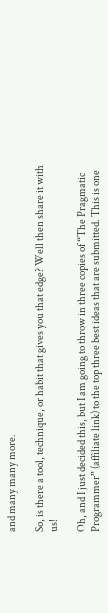and many many more.

So, is there a tool, technique, or habit that gives you that edge? Well then share it with us!

Oh, and I just decided this, but I am going to throw in three copies of “The Pragmatic Programmer” (affiliate link) to the top three best ideas that are submitted. This is one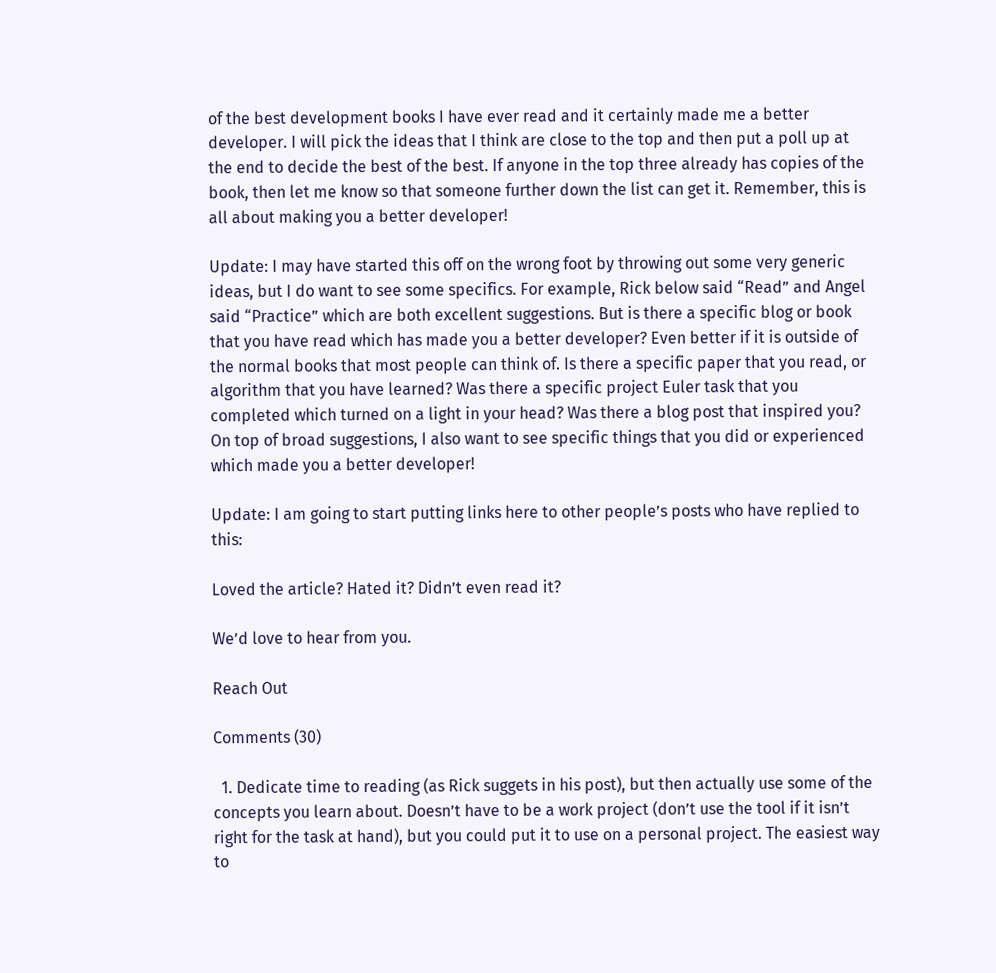of the best development books I have ever read and it certainly made me a better developer. I will pick the ideas that I think are close to the top and then put a poll up at the end to decide the best of the best. If anyone in the top three already has copies of the book, then let me know so that someone further down the list can get it. Remember, this is all about making you a better developer!

Update: I may have started this off on the wrong foot by throwing out some very generic ideas, but I do want to see some specifics. For example, Rick below said “Read” and Angel said “Practice” which are both excellent suggestions. But is there a specific blog or book that you have read which has made you a better developer? Even better if it is outside of the normal books that most people can think of. Is there a specific paper that you read, or algorithm that you have learned? Was there a specific project Euler task that you completed which turned on a light in your head? Was there a blog post that inspired you? On top of broad suggestions, I also want to see specific things that you did or experienced which made you a better developer!

Update: I am going to start putting links here to other people’s posts who have replied to this:

Loved the article? Hated it? Didn’t even read it?

We’d love to hear from you.

Reach Out

Comments (30)

  1. Dedicate time to reading (as Rick suggets in his post), but then actually use some of the concepts you learn about. Doesn’t have to be a work project (don’t use the tool if it isn’t right for the task at hand), but you could put it to use on a personal project. The easiest way to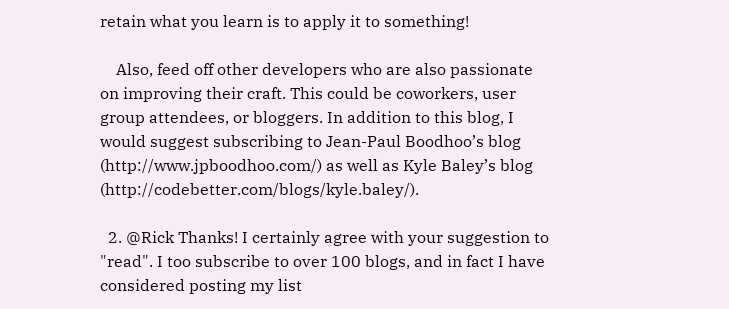retain what you learn is to apply it to something!

    Also, feed off other developers who are also passionate on improving their craft. This could be coworkers, user group attendees, or bloggers. In addition to this blog, I would suggest subscribing to Jean-Paul Boodhoo’s blog (http://www.jpboodhoo.com/) as well as Kyle Baley’s blog (http://codebetter.com/blogs/kyle.baley/).

  2. @Rick Thanks! I certainly agree with your suggestion to "read". I too subscribe to over 100 blogs, and in fact I have considered posting my list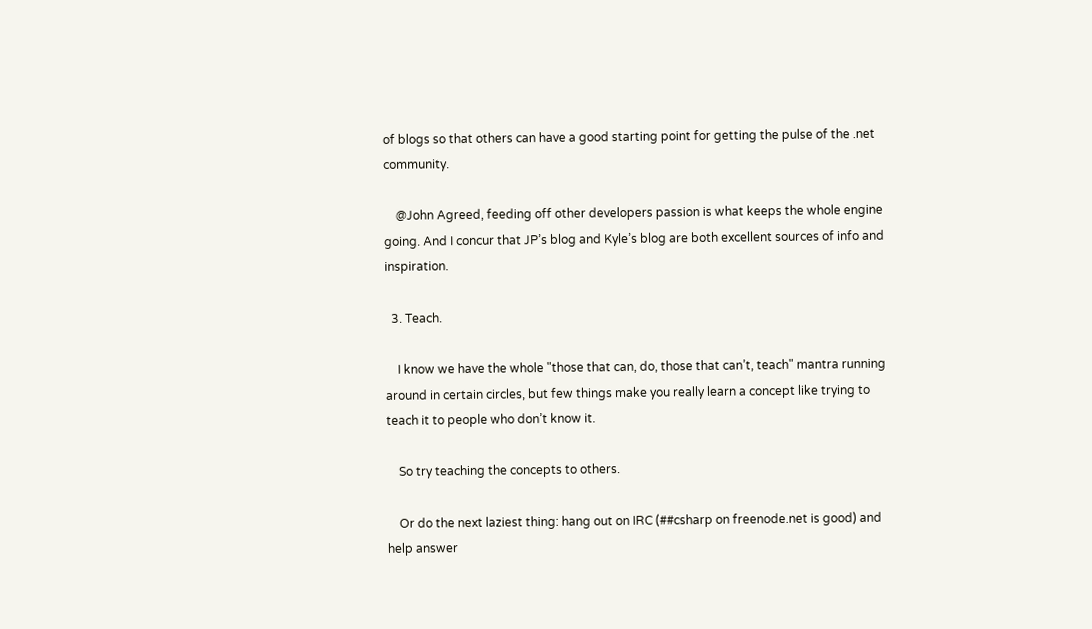of blogs so that others can have a good starting point for getting the pulse of the .net community.

    @John Agreed, feeding off other developers passion is what keeps the whole engine going. And I concur that JP’s blog and Kyle’s blog are both excellent sources of info and inspiration.

  3. Teach.

    I know we have the whole "those that can, do, those that can’t, teach" mantra running around in certain circles, but few things make you really learn a concept like trying to teach it to people who don’t know it.

    So try teaching the concepts to others.

    Or do the next laziest thing: hang out on IRC (##csharp on freenode.net is good) and help answer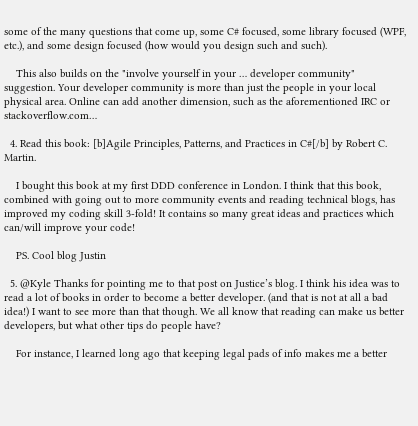some of the many questions that come up, some C# focused, some library focused (WPF, etc.), and some design focused (how would you design such and such).

    This also builds on the "involve yourself in your … developer community" suggestion. Your developer community is more than just the people in your local physical area. Online can add another dimension, such as the aforementioned IRC or stackoverflow.com…

  4. Read this book: [b]Agile Principles, Patterns, and Practices in C#[/b] by Robert C. Martin.

    I bought this book at my first DDD conference in London. I think that this book, combined with going out to more community events and reading technical blogs, has improved my coding skill 3-fold! It contains so many great ideas and practices which can/will improve your code!

    PS. Cool blog Justin

  5. @Kyle Thanks for pointing me to that post on Justice’s blog. I think his idea was to read a lot of books in order to become a better developer. (and that is not at all a bad idea!) I want to see more than that though. We all know that reading can make us better developers, but what other tips do people have?

    For instance, I learned long ago that keeping legal pads of info makes me a better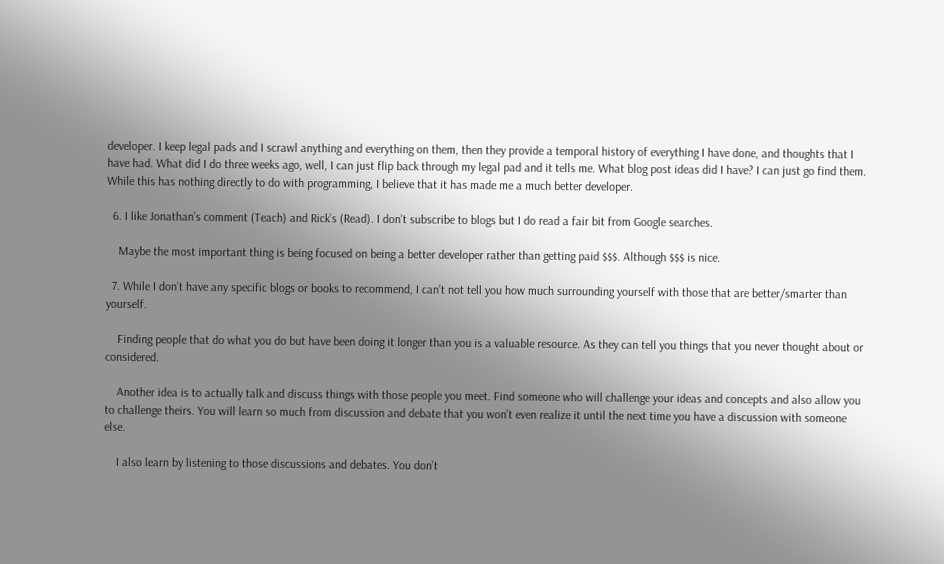developer. I keep legal pads and I scrawl anything and everything on them, then they provide a temporal history of everything I have done, and thoughts that I have had. What did I do three weeks ago, well, I can just flip back through my legal pad and it tells me. What blog post ideas did I have? I can just go find them. While this has nothing directly to do with programming, I believe that it has made me a much better developer.

  6. I like Jonathan’s comment (Teach) and Rick’s (Read). I don’t subscribe to blogs but I do read a fair bit from Google searches.

    Maybe the most important thing is being focused on being a better developer rather than getting paid $$$. Although $$$ is nice.

  7. While I don’t have any specific blogs or books to recommend, I can’t not tell you how much surrounding yourself with those that are better/smarter than yourself.

    Finding people that do what you do but have been doing it longer than you is a valuable resource. As they can tell you things that you never thought about or considered.

    Another idea is to actually talk and discuss things with those people you meet. Find someone who will challenge your ideas and concepts and also allow you to challenge theirs. You will learn so much from discussion and debate that you won’t even realize it until the next time you have a discussion with someone else.

    I also learn by listening to those discussions and debates. You don’t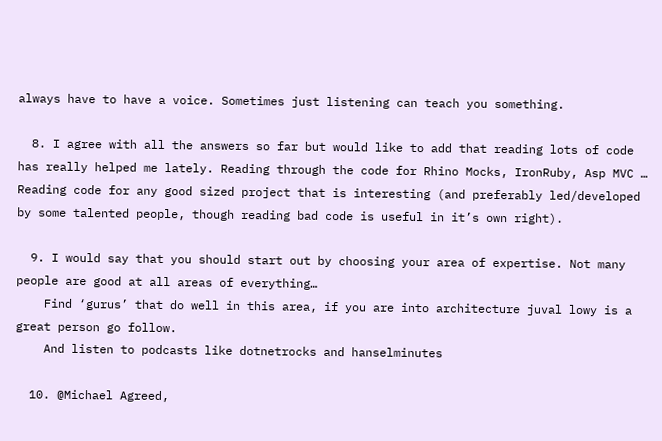always have to have a voice. Sometimes just listening can teach you something.

  8. I agree with all the answers so far but would like to add that reading lots of code has really helped me lately. Reading through the code for Rhino Mocks, IronRuby, Asp MVC … Reading code for any good sized project that is interesting (and preferably led/developed by some talented people, though reading bad code is useful in it’s own right).

  9. I would say that you should start out by choosing your area of expertise. Not many people are good at all areas of everything…
    Find ‘gurus’ that do well in this area, if you are into architecture juval lowy is a great person go follow.
    And listen to podcasts like dotnetrocks and hanselminutes

  10. @Michael Agreed,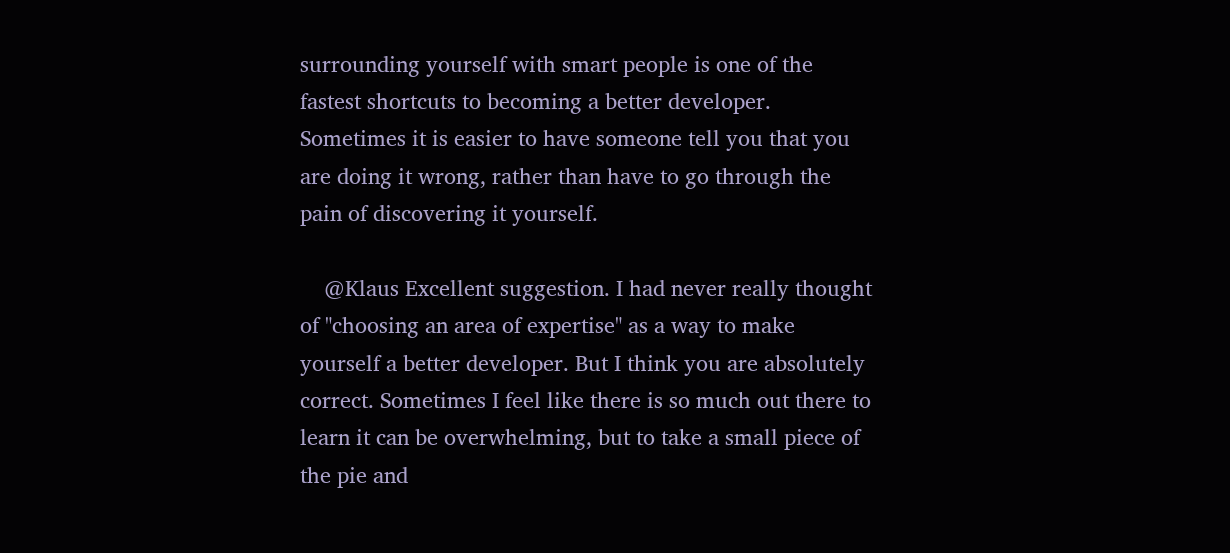surrounding yourself with smart people is one of the fastest shortcuts to becoming a better developer. Sometimes it is easier to have someone tell you that you are doing it wrong, rather than have to go through the pain of discovering it yourself.

    @Klaus Excellent suggestion. I had never really thought of "choosing an area of expertise" as a way to make yourself a better developer. But I think you are absolutely correct. Sometimes I feel like there is so much out there to learn it can be overwhelming, but to take a small piece of the pie and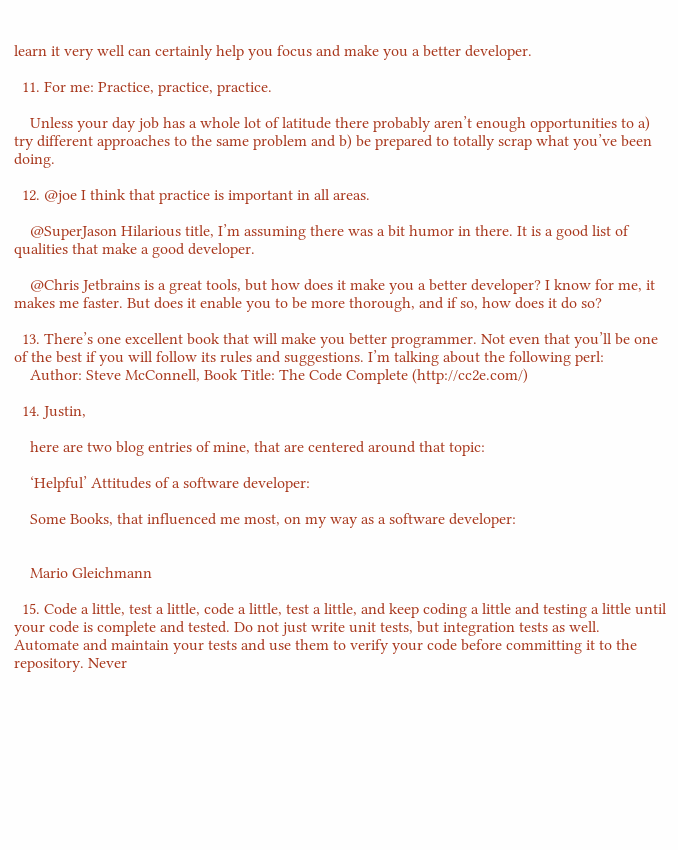learn it very well can certainly help you focus and make you a better developer.

  11. For me: Practice, practice, practice.

    Unless your day job has a whole lot of latitude there probably aren’t enough opportunities to a) try different approaches to the same problem and b) be prepared to totally scrap what you’ve been doing.

  12. @joe I think that practice is important in all areas.

    @SuperJason Hilarious title, I’m assuming there was a bit humor in there. It is a good list of qualities that make a good developer.

    @Chris Jetbrains is a great tools, but how does it make you a better developer? I know for me, it makes me faster. But does it enable you to be more thorough, and if so, how does it do so?

  13. There’s one excellent book that will make you better programmer. Not even that you’ll be one of the best if you will follow its rules and suggestions. I’m talking about the following perl:
    Author: Steve McConnell, Book Title: The Code Complete (http://cc2e.com/)

  14. Justin,

    here are two blog entries of mine, that are centered around that topic:

    ‘Helpful’ Attitudes of a software developer:

    Some Books, that influenced me most, on my way as a software developer:


    Mario Gleichmann

  15. Code a little, test a little, code a little, test a little, and keep coding a little and testing a little until your code is complete and tested. Do not just write unit tests, but integration tests as well. Automate and maintain your tests and use them to verify your code before committing it to the repository. Never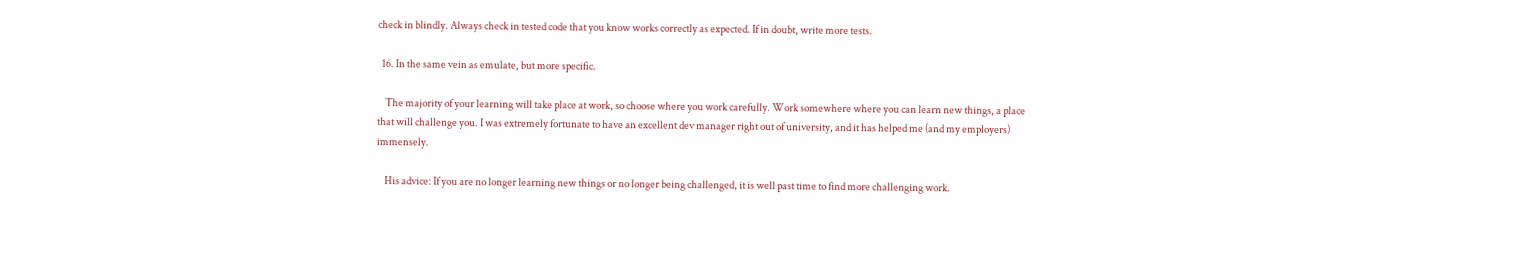check in blindly. Always check in tested code that you know works correctly as expected. If in doubt, write more tests.

  16. In the same vein as emulate, but more specific.

    The majority of your learning will take place at work, so choose where you work carefully. Work somewhere where you can learn new things, a place that will challenge you. I was extremely fortunate to have an excellent dev manager right out of university, and it has helped me (and my employers) immensely.

    His advice: If you are no longer learning new things or no longer being challenged, it is well past time to find more challenging work.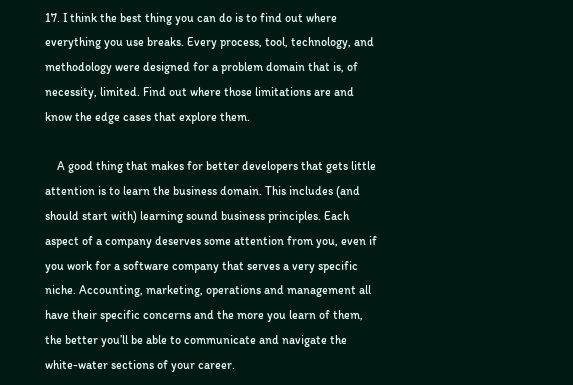17. I think the best thing you can do is to find out where everything you use breaks. Every process, tool, technology, and methodology were designed for a problem domain that is, of necessity, limited. Find out where those limitations are and know the edge cases that explore them.

    A good thing that makes for better developers that gets little attention is to learn the business domain. This includes (and should start with) learning sound business principles. Each aspect of a company deserves some attention from you, even if you work for a software company that serves a very specific niche. Accounting, marketing, operations and management all have their specific concerns and the more you learn of them, the better you’ll be able to communicate and navigate the white-water sections of your career.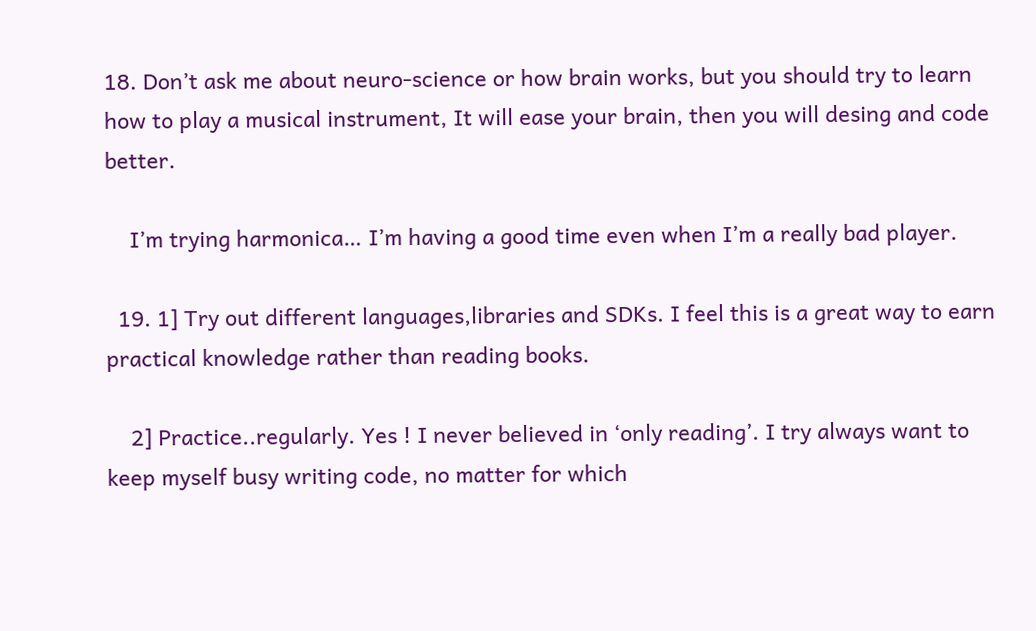18. Don’t ask me about neuro-science or how brain works, but you should try to learn how to play a musical instrument, It will ease your brain, then you will desing and code better.

    I’m trying harmonica… I’m having a good time even when I’m a really bad player.

  19. 1] Try out different languages,libraries and SDKs. I feel this is a great way to earn practical knowledge rather than reading books.

    2] Practice..regularly. Yes ! I never believed in ‘only reading’. I try always want to keep myself busy writing code, no matter for which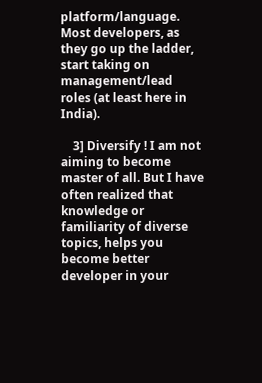platform/language. Most developers, as they go up the ladder, start taking on management/lead roles (at least here in India).

    3] Diversify ! I am not aiming to become master of all. But I have often realized that knowledge or familiarity of diverse topics, helps you become better developer in your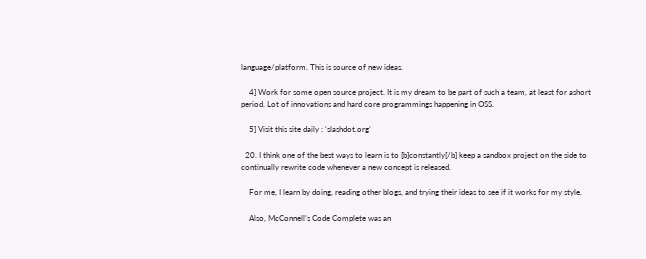language/platform. This is source of new ideas.

    4] Work for some open source project. It is my dream to be part of such a team, at least for ashort period. Lot of innovations and hard core programmings happening in OSS.

    5] Visit this site daily : ‘slashdot.org’

  20. I think one of the best ways to learn is to [b]constantly[/b] keep a sandbox project on the side to continually rewrite code whenever a new concept is released.

    For me, I learn by doing, reading other blogs, and trying their ideas to see if it works for my style.

    Also, McConnell’s Code Complete was an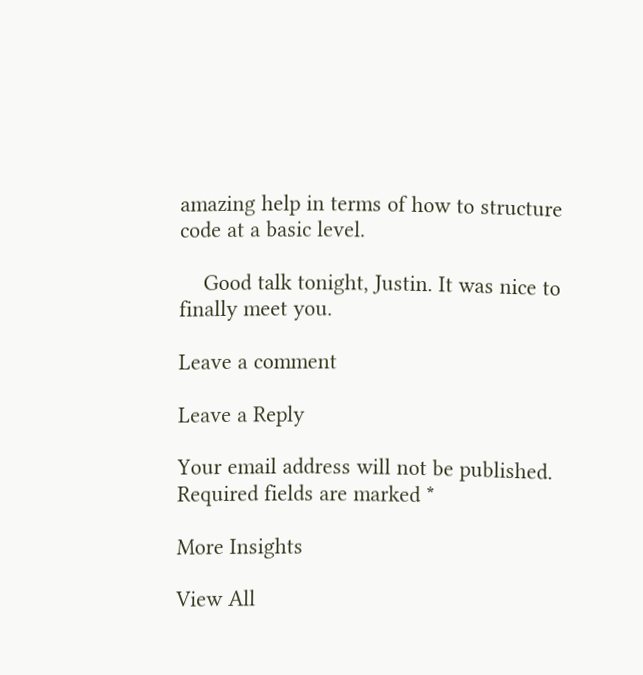amazing help in terms of how to structure code at a basic level.

    Good talk tonight, Justin. It was nice to finally meet you.

Leave a comment

Leave a Reply

Your email address will not be published. Required fields are marked *

More Insights

View All